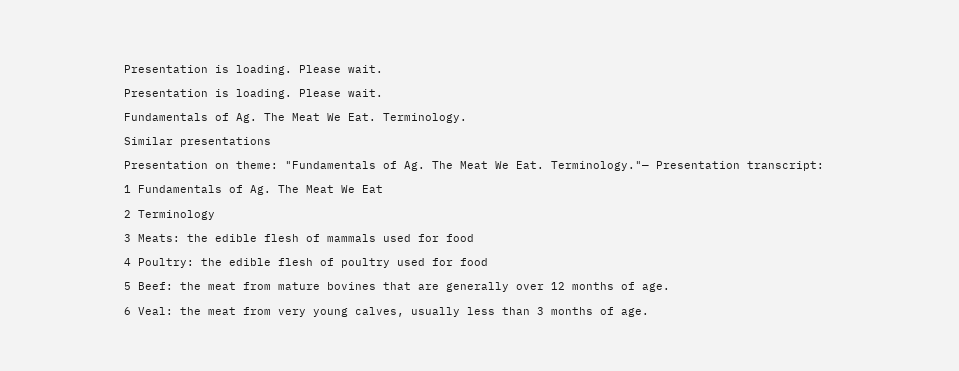Presentation is loading. Please wait.

Presentation is loading. Please wait.

Fundamentals of Ag. The Meat We Eat. Terminology.

Similar presentations

Presentation on theme: "Fundamentals of Ag. The Meat We Eat. Terminology."— Presentation transcript:

1 Fundamentals of Ag. The Meat We Eat

2 Terminology

3 Meats: the edible flesh of mammals used for food

4 Poultry: the edible flesh of poultry used for food

5 Beef: the meat from mature bovines that are generally over 12 months of age.

6 Veal: the meat from very young calves, usually less than 3 months of age.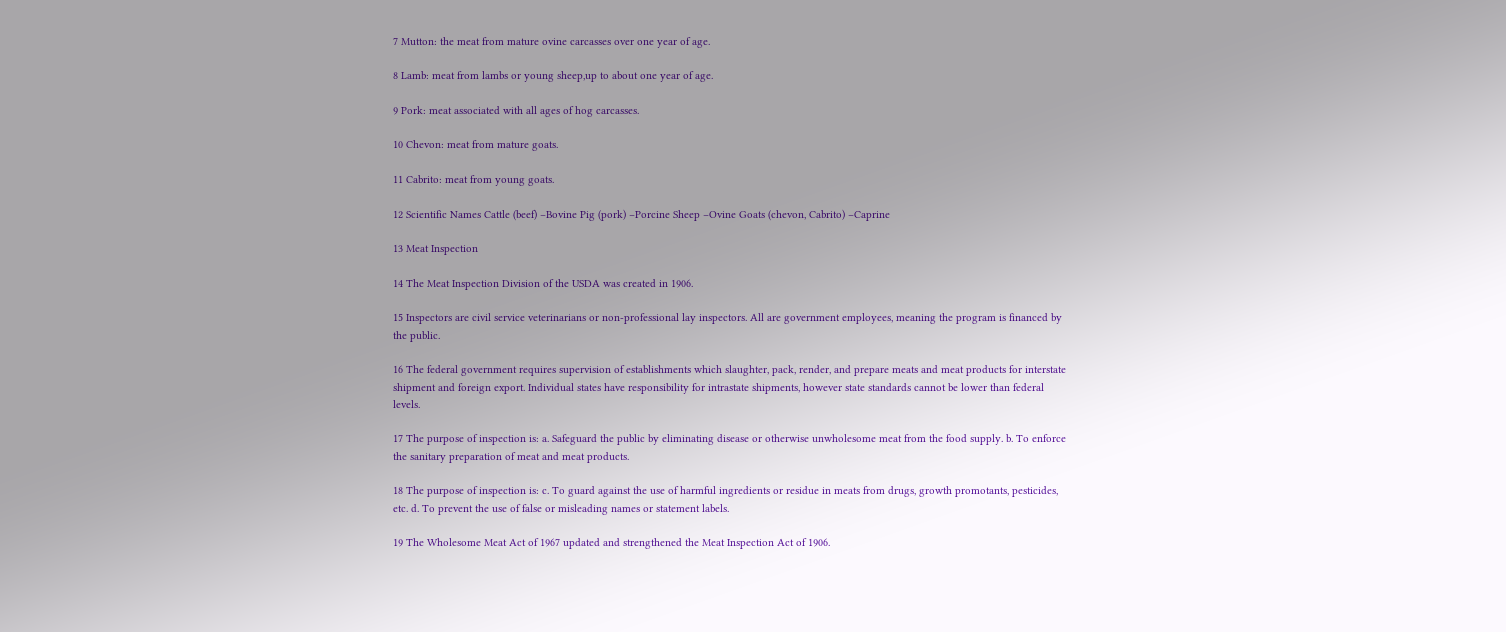7 Mutton: the meat from mature ovine carcasses over one year of age.

8 Lamb: meat from lambs or young sheep,up to about one year of age.

9 Pork: meat associated with all ages of hog carcasses.

10 Chevon: meat from mature goats.

11 Cabrito: meat from young goats.

12 Scientific Names Cattle (beef) –Bovine Pig (pork) –Porcine Sheep –Ovine Goats (chevon, Cabrito) –Caprine

13 Meat Inspection

14 The Meat Inspection Division of the USDA was created in 1906.

15 Inspectors are civil service veterinarians or non-professional lay inspectors. All are government employees, meaning the program is financed by the public.

16 The federal government requires supervision of establishments which slaughter, pack, render, and prepare meats and meat products for interstate shipment and foreign export. Individual states have responsibility for intrastate shipments, however state standards cannot be lower than federal levels.

17 The purpose of inspection is: a. Safeguard the public by eliminating disease or otherwise unwholesome meat from the food supply. b. To enforce the sanitary preparation of meat and meat products.

18 The purpose of inspection is: c. To guard against the use of harmful ingredients or residue in meats from drugs, growth promotants, pesticides, etc. d. To prevent the use of false or misleading names or statement labels.

19 The Wholesome Meat Act of 1967 updated and strengthened the Meat Inspection Act of 1906.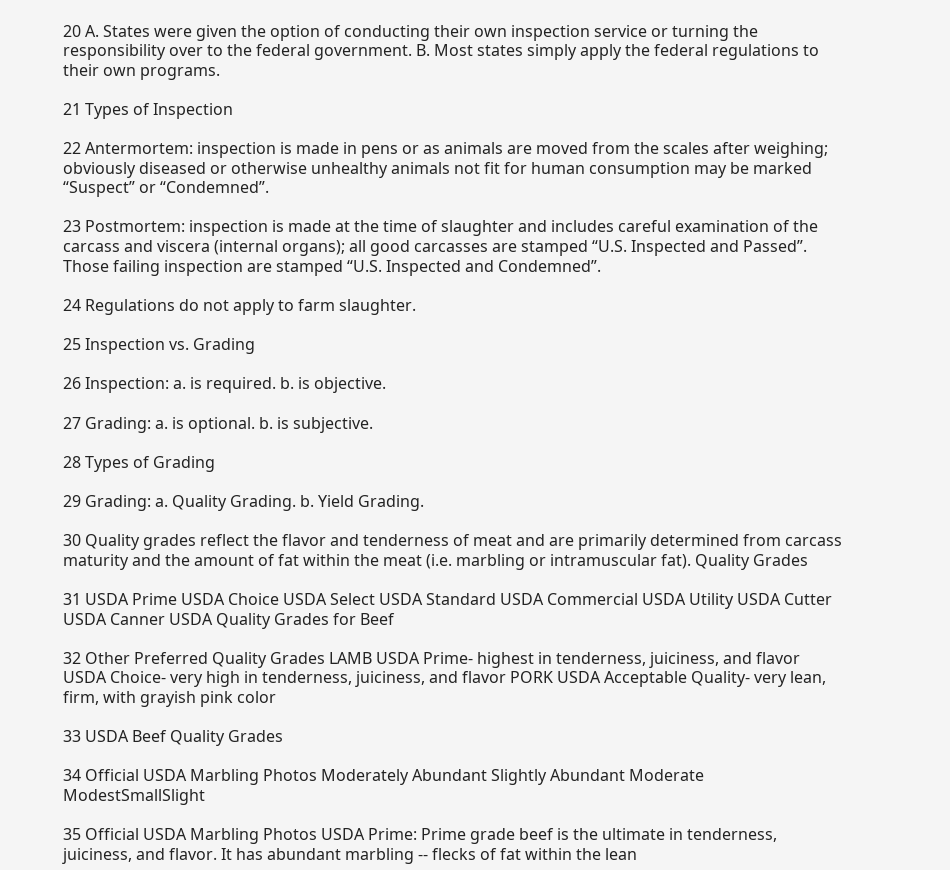20 A. States were given the option of conducting their own inspection service or turning the responsibility over to the federal government. B. Most states simply apply the federal regulations to their own programs.

21 Types of Inspection

22 Antermortem: inspection is made in pens or as animals are moved from the scales after weighing; obviously diseased or otherwise unhealthy animals not fit for human consumption may be marked “Suspect” or “Condemned”.

23 Postmortem: inspection is made at the time of slaughter and includes careful examination of the carcass and viscera (internal organs); all good carcasses are stamped “U.S. Inspected and Passed”. Those failing inspection are stamped “U.S. Inspected and Condemned”.

24 Regulations do not apply to farm slaughter.

25 Inspection vs. Grading

26 Inspection: a. is required. b. is objective.

27 Grading: a. is optional. b. is subjective.

28 Types of Grading

29 Grading: a. Quality Grading. b. Yield Grading.

30 Quality grades reflect the flavor and tenderness of meat and are primarily determined from carcass maturity and the amount of fat within the meat (i.e. marbling or intramuscular fat). Quality Grades

31 USDA Prime USDA Choice USDA Select USDA Standard USDA Commercial USDA Utility USDA Cutter USDA Canner USDA Quality Grades for Beef

32 Other Preferred Quality Grades LAMB USDA Prime- highest in tenderness, juiciness, and flavor USDA Choice- very high in tenderness, juiciness, and flavor PORK USDA Acceptable Quality- very lean, firm, with grayish pink color

33 USDA Beef Quality Grades

34 Official USDA Marbling Photos Moderately Abundant Slightly Abundant Moderate ModestSmallSlight

35 Official USDA Marbling Photos USDA Prime: Prime grade beef is the ultimate in tenderness, juiciness, and flavor. It has abundant marbling -- flecks of fat within the lean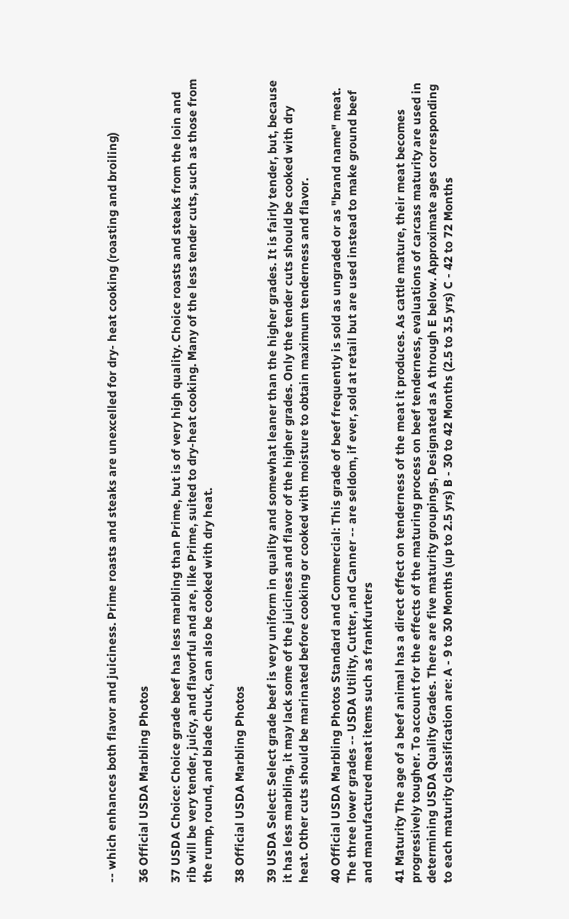-- which enhances both flavor and juiciness. Prime roasts and steaks are unexcelled for dry- heat cooking (roasting and broiling)

36 Official USDA Marbling Photos

37 USDA Choice: Choice grade beef has less marbling than Prime, but is of very high quality. Choice roasts and steaks from the loin and rib will be very tender, juicy, and flavorful and are, like Prime, suited to dry-heat cooking. Many of the less tender cuts, such as those from the rump, round, and blade chuck, can also be cooked with dry heat.

38 Official USDA Marbling Photos

39 USDA Select: Select grade beef is very uniform in quality and somewhat leaner than the higher grades. It is fairly tender, but, because it has less marbling, it may lack some of the juiciness and flavor of the higher grades. Only the tender cuts should be cooked with dry heat. Other cuts should be marinated before cooking or cooked with moisture to obtain maximum tenderness and flavor.

40 Official USDA Marbling Photos Standard and Commercial: This grade of beef frequently is sold as ungraded or as "brand name" meat. The three lower grades -- USDA Utility, Cutter, and Canner -- are seldom, if ever, sold at retail but are used instead to make ground beef and manufactured meat items such as frankfurters

41 Maturity The age of a beef animal has a direct effect on tenderness of the meat it produces. As cattle mature, their meat becomes progressively tougher. To account for the effects of the maturing process on beef tenderness, evaluations of carcass maturity are used in determining USDA Quality Grades. There are five maturity groupings, Designated as A through E below. Approximate ages corresponding to each maturity classification are: A - 9 to 30 Months (up to 2.5 yrs) B - 30 to 42 Months (2.5 to 3.5 yrs) C - 42 to 72 Months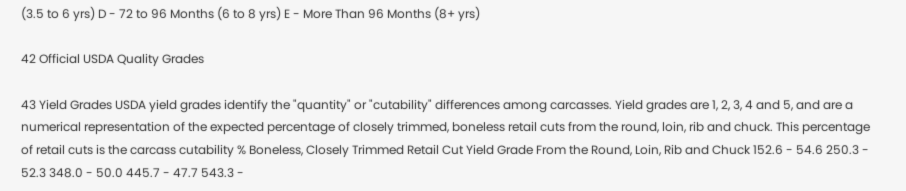(3.5 to 6 yrs) D - 72 to 96 Months (6 to 8 yrs) E - More Than 96 Months (8+ yrs)

42 Official USDA Quality Grades

43 Yield Grades USDA yield grades identify the "quantity" or "cutability" differences among carcasses. Yield grades are 1, 2, 3, 4 and 5, and are a numerical representation of the expected percentage of closely trimmed, boneless retail cuts from the round, loin, rib and chuck. This percentage of retail cuts is the carcass cutability % Boneless, Closely Trimmed Retail Cut Yield Grade From the Round, Loin, Rib and Chuck 152.6 - 54.6 250.3 - 52.3 348.0 - 50.0 445.7 - 47.7 543.3 -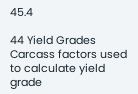45.4

44 Yield Grades Carcass factors used to calculate yield grade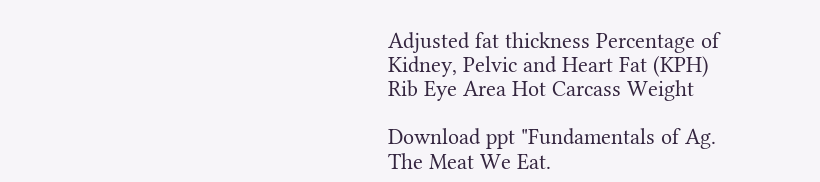Adjusted fat thickness Percentage of Kidney, Pelvic and Heart Fat (KPH) Rib Eye Area Hot Carcass Weight

Download ppt "Fundamentals of Ag. The Meat We Eat.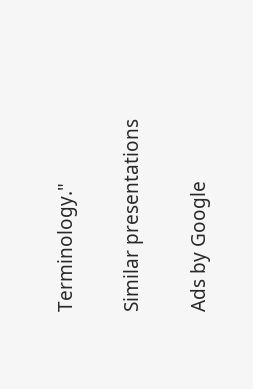Terminology."

Similar presentations

Ads by Google